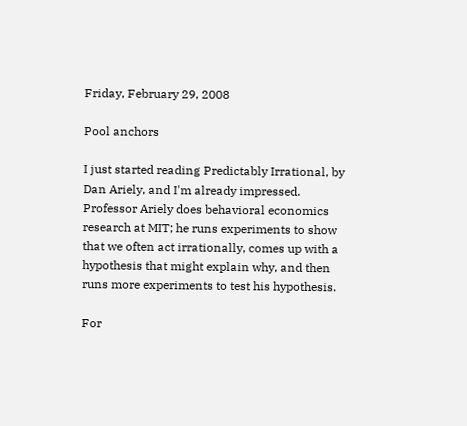Friday, February 29, 2008

Pool anchors

I just started reading Predictably Irrational, by Dan Ariely, and I'm already impressed. Professor Ariely does behavioral economics research at MIT; he runs experiments to show that we often act irrationally, comes up with a hypothesis that might explain why, and then runs more experiments to test his hypothesis.

For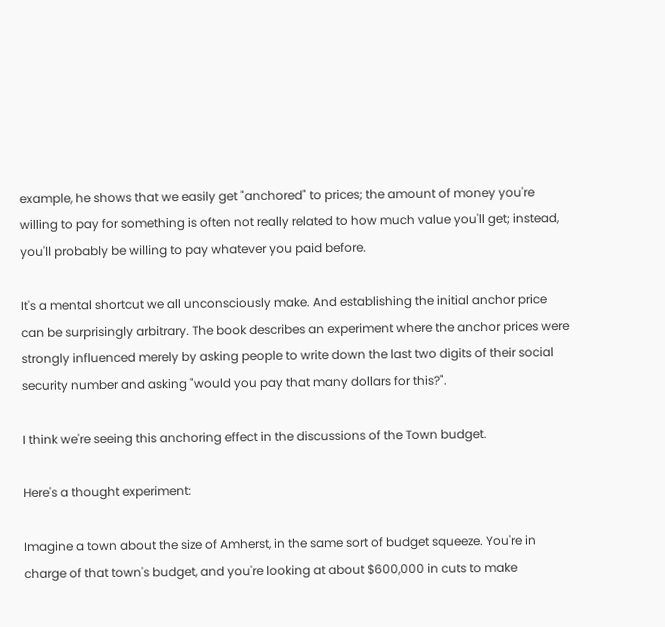example, he shows that we easily get "anchored" to prices; the amount of money you're willing to pay for something is often not really related to how much value you'll get; instead, you'll probably be willing to pay whatever you paid before.

It's a mental shortcut we all unconsciously make. And establishing the initial anchor price can be surprisingly arbitrary. The book describes an experiment where the anchor prices were strongly influenced merely by asking people to write down the last two digits of their social security number and asking "would you pay that many dollars for this?".

I think we're seeing this anchoring effect in the discussions of the Town budget.

Here's a thought experiment:

Imagine a town about the size of Amherst, in the same sort of budget squeeze. You're in charge of that town's budget, and you're looking at about $600,000 in cuts to make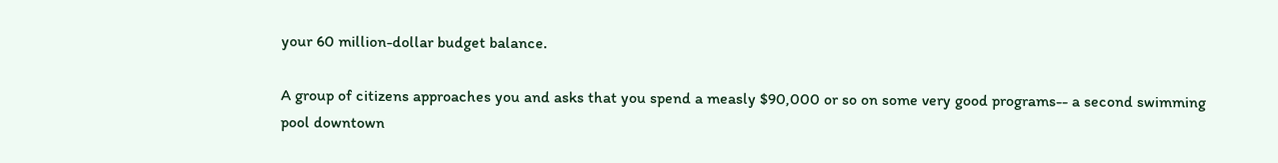your 60 million-dollar budget balance.

A group of citizens approaches you and asks that you spend a measly $90,000 or so on some very good programs-- a second swimming pool downtown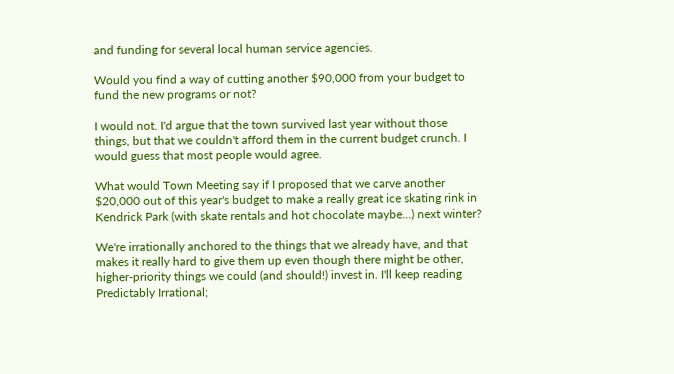and funding for several local human service agencies.

Would you find a way of cutting another $90,000 from your budget to fund the new programs or not?

I would not. I'd argue that the town survived last year without those things, but that we couldn't afford them in the current budget crunch. I would guess that most people would agree.

What would Town Meeting say if I proposed that we carve another $20,000 out of this year's budget to make a really great ice skating rink in Kendrick Park (with skate rentals and hot chocolate maybe...) next winter?

We're irrationally anchored to the things that we already have, and that makes it really hard to give them up even though there might be other, higher-priority things we could (and should!) invest in. I'll keep reading Predictably Irrational;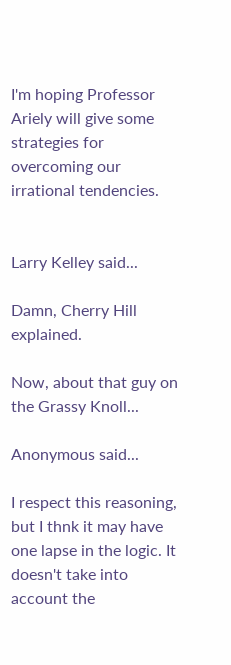I'm hoping Professor Ariely will give some strategies for overcoming our irrational tendencies.


Larry Kelley said...

Damn, Cherry Hill explained.

Now, about that guy on the Grassy Knoll...

Anonymous said...

I respect this reasoning, but I thnk it may have one lapse in the logic. It doesn't take into account the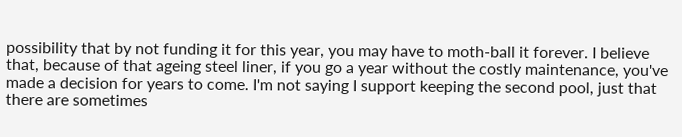possibility that by not funding it for this year, you may have to moth-ball it forever. I believe that, because of that ageing steel liner, if you go a year without the costly maintenance, you've made a decision for years to come. I'm not saying I support keeping the second pool, just that there are sometimes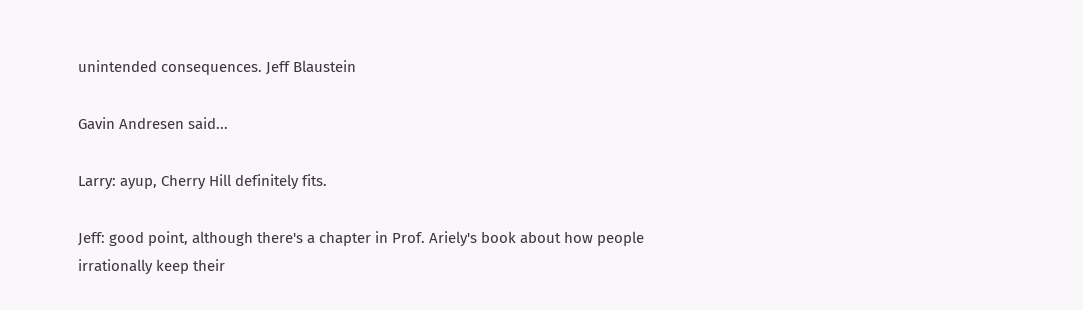unintended consequences. Jeff Blaustein

Gavin Andresen said...

Larry: ayup, Cherry Hill definitely fits.

Jeff: good point, although there's a chapter in Prof. Ariely's book about how people irrationally keep their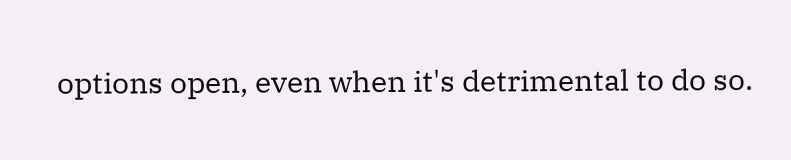options open, even when it's detrimental to do so.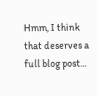Hmm, I think that deserves a full blog post...